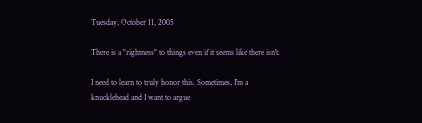Tuesday, October 11, 2005

There is a "rightness" to things even if it seems like there isn't.

I need to learn to truly honor this. Sometimes, I'm a knucklehead and I want to argue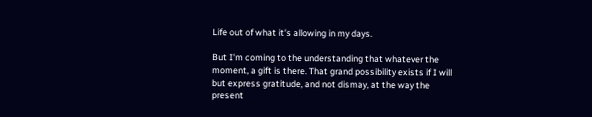Life out of what it's allowing in my days.

But I'm coming to the understanding that whatever the moment, a gift is there. That grand possibility exists if I will but express gratitude, and not dismay, at the way the present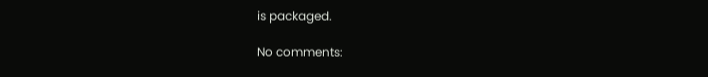is packaged.

No comments: